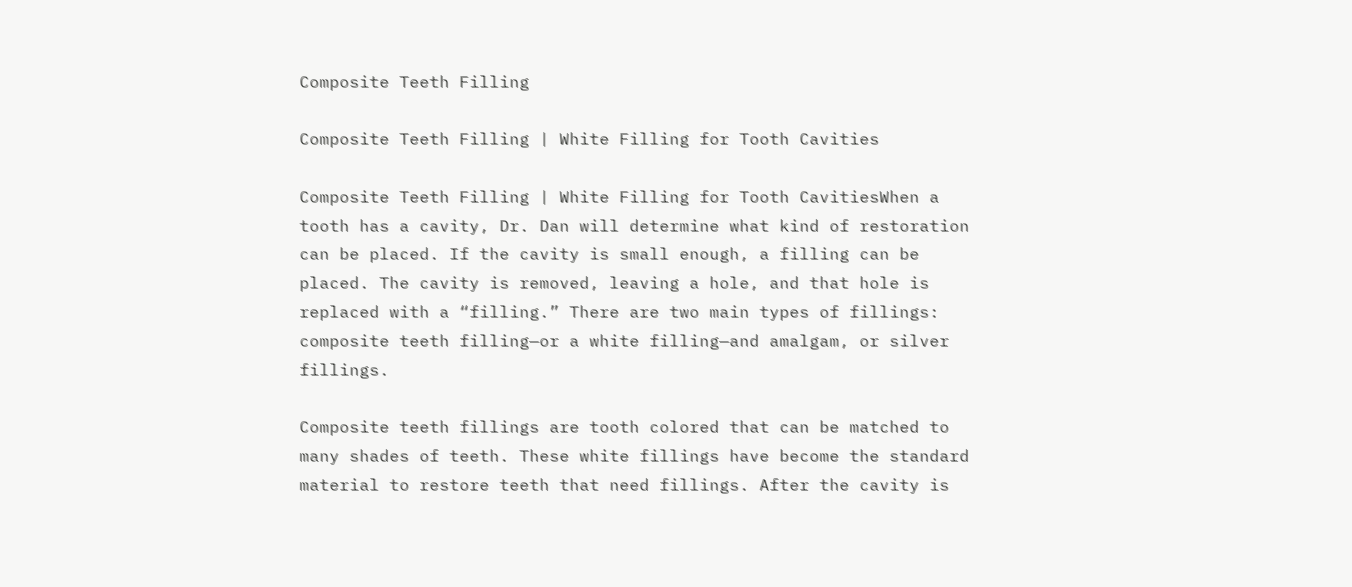Composite Teeth Filling

Composite Teeth Filling | White Filling for Tooth Cavities

Composite Teeth Filling | White Filling for Tooth CavitiesWhen a tooth has a cavity, Dr. Dan will determine what kind of restoration can be placed. If the cavity is small enough, a filling can be placed. The cavity is removed, leaving a hole, and that hole is replaced with a “filling.” There are two main types of fillings: composite teeth filling—or a white filling—and amalgam, or silver fillings.

Composite teeth fillings are tooth colored that can be matched to many shades of teeth. These white fillings have become the standard material to restore teeth that need fillings. After the cavity is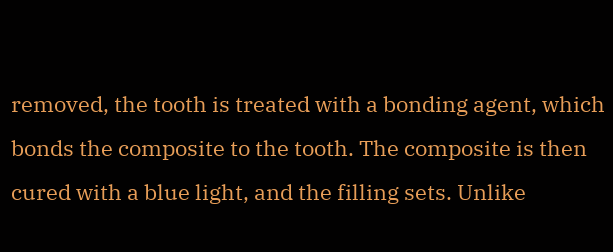removed, the tooth is treated with a bonding agent, which bonds the composite to the tooth. The composite is then cured with a blue light, and the filling sets. Unlike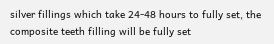silver fillings which take 24-48 hours to fully set, the composite teeth filling will be fully set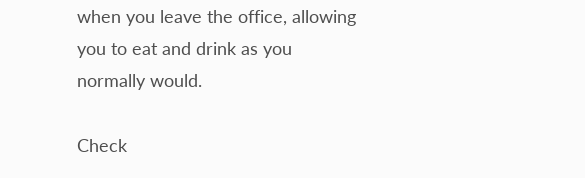when you leave the office, allowing you to eat and drink as you normally would.

Check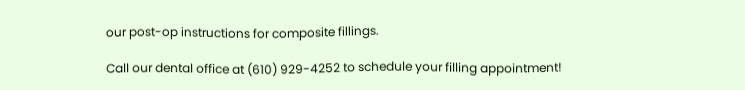our post-op instructions for composite fillings.

Call our dental office at (610) 929-4252 to schedule your filling appointment!